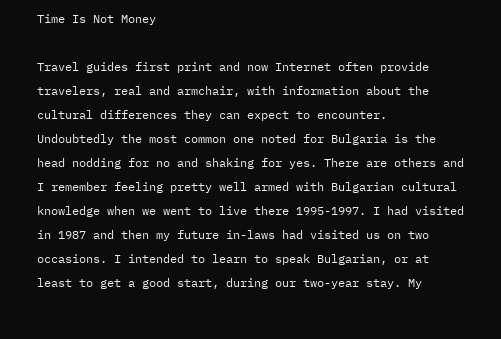Time Is Not Money

Travel guides first print and now Internet often provide travelers, real and armchair, with information about the cultural differences they can expect to encounter. Undoubtedly the most common one noted for Bulgaria is the head nodding for no and shaking for yes. There are others and I remember feeling pretty well armed with Bulgarian cultural knowledge when we went to live there 1995-1997. I had visited in 1987 and then my future in-laws had visited us on two occasions. I intended to learn to speak Bulgarian, or at least to get a good start, during our two-year stay. My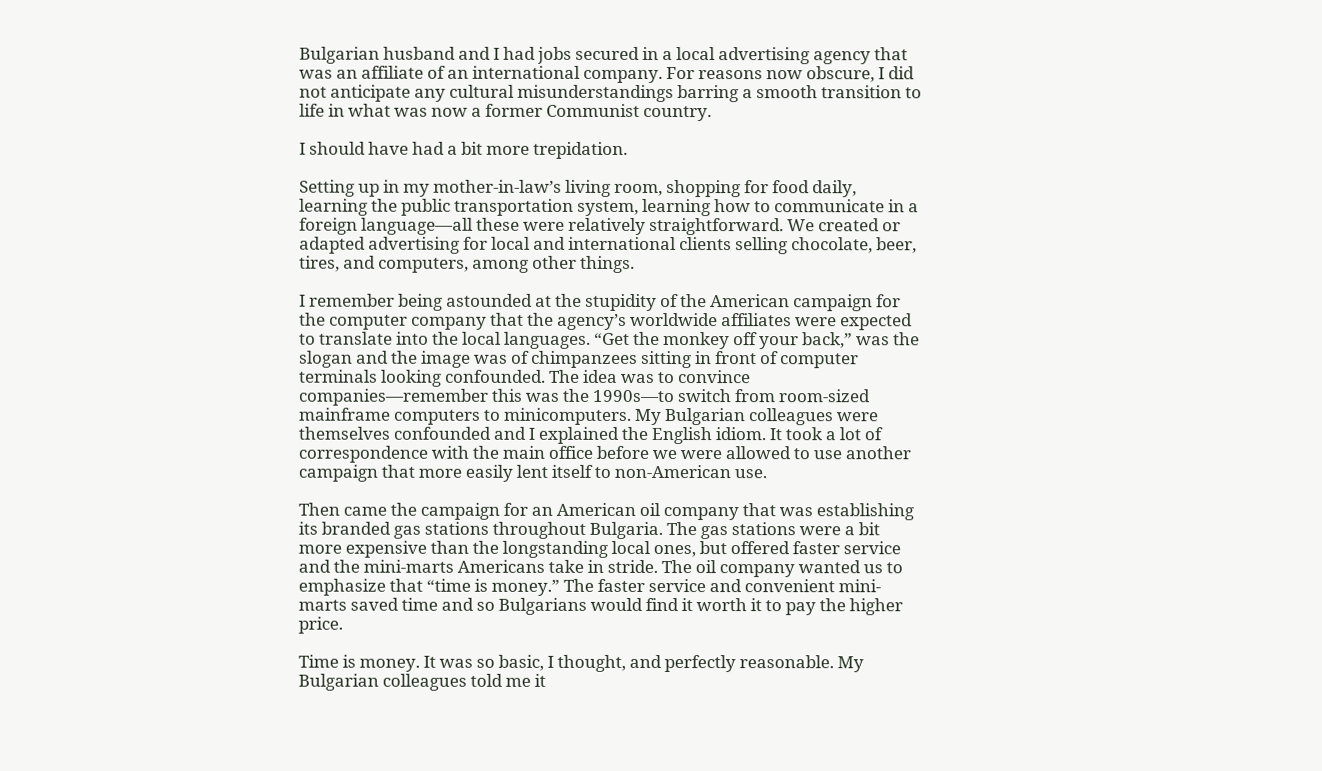Bulgarian husband and I had jobs secured in a local advertising agency that was an affiliate of an international company. For reasons now obscure, I did not anticipate any cultural misunderstandings barring a smooth transition to life in what was now a former Communist country.

I should have had a bit more trepidation.

Setting up in my mother-in-law’s living room, shopping for food daily, learning the public transportation system, learning how to communicate in a foreign language—all these were relatively straightforward. We created or adapted advertising for local and international clients selling chocolate, beer, tires, and computers, among other things.

I remember being astounded at the stupidity of the American campaign for the computer company that the agency’s worldwide affiliates were expected to translate into the local languages. “Get the monkey off your back,” was the slogan and the image was of chimpanzees sitting in front of computer terminals looking confounded. The idea was to convince companies—remember this was the 1990s—to switch from room-sized mainframe computers to minicomputers. My Bulgarian colleagues were themselves confounded and I explained the English idiom. It took a lot of correspondence with the main office before we were allowed to use another campaign that more easily lent itself to non-American use.

Then came the campaign for an American oil company that was establishing its branded gas stations throughout Bulgaria. The gas stations were a bit more expensive than the longstanding local ones, but offered faster service and the mini-marts Americans take in stride. The oil company wanted us to emphasize that “time is money.” The faster service and convenient mini-marts saved time and so Bulgarians would find it worth it to pay the higher price.

Time is money. It was so basic, I thought, and perfectly reasonable. My Bulgarian colleagues told me it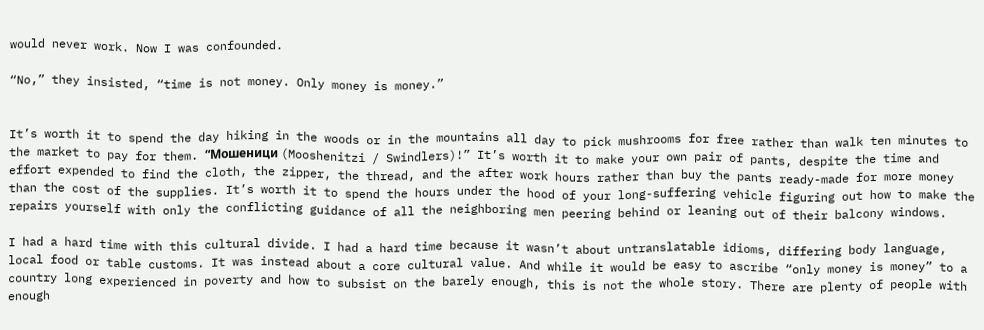would never work. Now I was confounded.

“No,” they insisted, “time is not money. Only money is money.”


It’s worth it to spend the day hiking in the woods or in the mountains all day to pick mushrooms for free rather than walk ten minutes to the market to pay for them. “Мошеници (Mooshenitzi / Swindlers)!” It’s worth it to make your own pair of pants, despite the time and effort expended to find the cloth, the zipper, the thread, and the after work hours rather than buy the pants ready-made for more money than the cost of the supplies. It’s worth it to spend the hours under the hood of your long-suffering vehicle figuring out how to make the repairs yourself with only the conflicting guidance of all the neighboring men peering behind or leaning out of their balcony windows.

I had a hard time with this cultural divide. I had a hard time because it wasn’t about untranslatable idioms, differing body language, local food or table customs. It was instead about a core cultural value. And while it would be easy to ascribe “only money is money” to a country long experienced in poverty and how to subsist on the barely enough, this is not the whole story. There are plenty of people with enough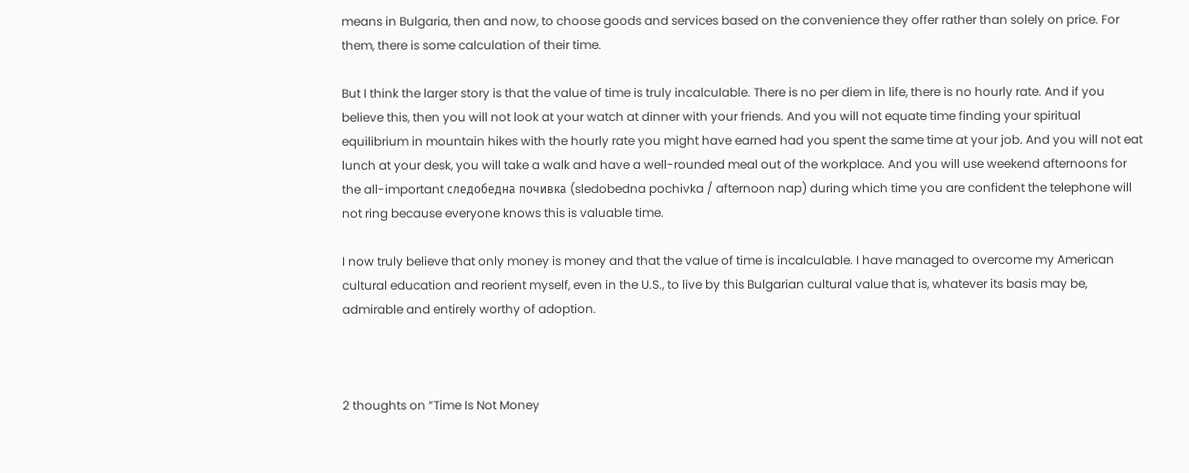means in Bulgaria, then and now, to choose goods and services based on the convenience they offer rather than solely on price. For them, there is some calculation of their time.

But I think the larger story is that the value of time is truly incalculable. There is no per diem in life, there is no hourly rate. And if you believe this, then you will not look at your watch at dinner with your friends. And you will not equate time finding your spiritual equilibrium in mountain hikes with the hourly rate you might have earned had you spent the same time at your job. And you will not eat lunch at your desk, you will take a walk and have a well-rounded meal out of the workplace. And you will use weekend afternoons for the all-important следобедна почивка (sledobedna pochivka / afternoon nap) during which time you are confident the telephone will not ring because everyone knows this is valuable time.

I now truly believe that only money is money and that the value of time is incalculable. I have managed to overcome my American cultural education and reorient myself, even in the U.S., to live by this Bulgarian cultural value that is, whatever its basis may be, admirable and entirely worthy of adoption.



2 thoughts on “Time Is Not Money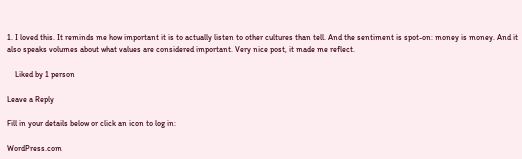1. I loved this. It reminds me how important it is to actually listen to other cultures than tell. And the sentiment is spot-on: money is money. And it also speaks volumes about what values are considered important. Very nice post, it made me reflect.

    Liked by 1 person

Leave a Reply

Fill in your details below or click an icon to log in:

WordPress.com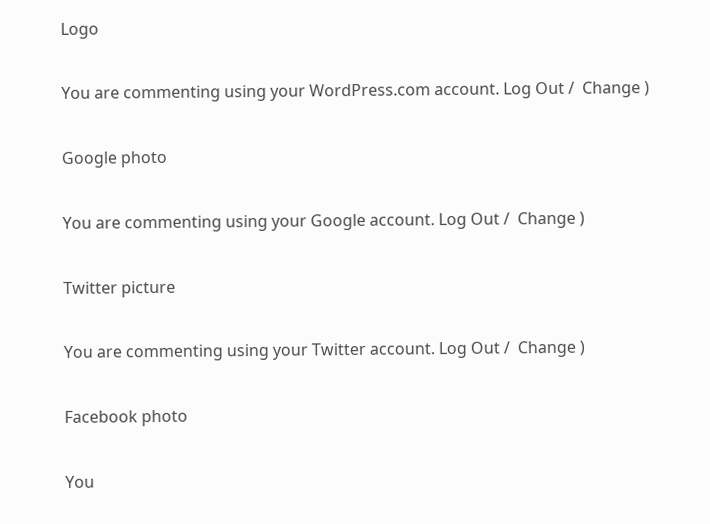Logo

You are commenting using your WordPress.com account. Log Out /  Change )

Google photo

You are commenting using your Google account. Log Out /  Change )

Twitter picture

You are commenting using your Twitter account. Log Out /  Change )

Facebook photo

You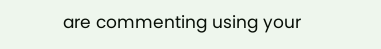are commenting using your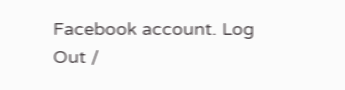Facebook account. Log Out /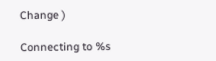Change )

Connecting to %s